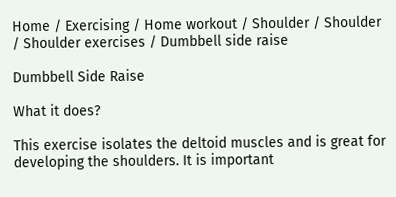Home / Exercising / Home workout / Shoulder / Shoulder / Shoulder exercises / Dumbbell side raise

Dumbbell Side Raise

What it does?

This exercise isolates the deltoid muscles and is great for developing the shoulders. It is important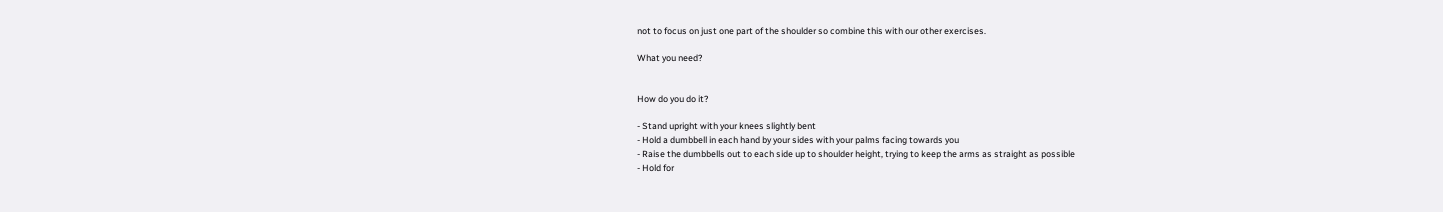not to focus on just one part of the shoulder so combine this with our other exercises.

What you need?


How do you do it?

- Stand upright with your knees slightly bent
- Hold a dumbbell in each hand by your sides with your palms facing towards you
- Raise the dumbbells out to each side up to shoulder height, trying to keep the arms as straight as possible
- Hold for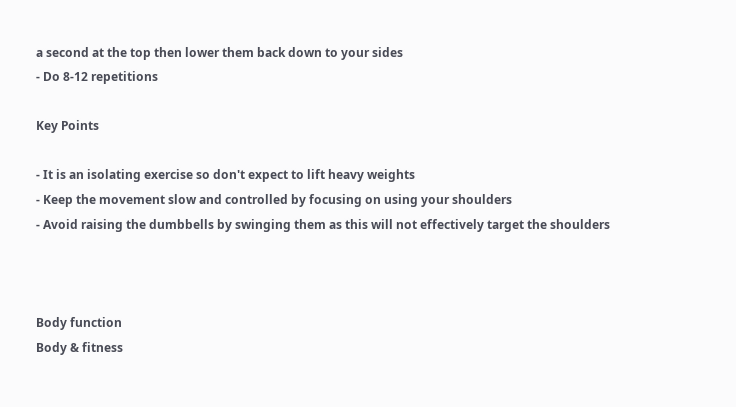a second at the top then lower them back down to your sides
- Do 8-12 repetitions

Key Points

- It is an isolating exercise so don't expect to lift heavy weights
- Keep the movement slow and controlled by focusing on using your shoulders
- Avoid raising the dumbbells by swinging them as this will not effectively target the shoulders



Body function
Body & fitness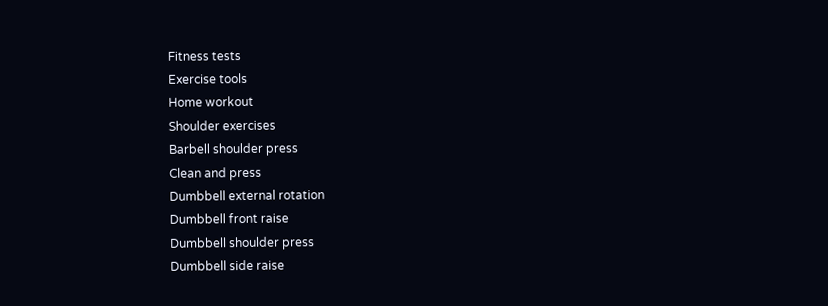Fitness tests
Exercise tools
Home workout
Shoulder exercises
Barbell shoulder press
Clean and press
Dumbbell external rotation
Dumbbell front raise
Dumbbell shoulder press
Dumbbell side raise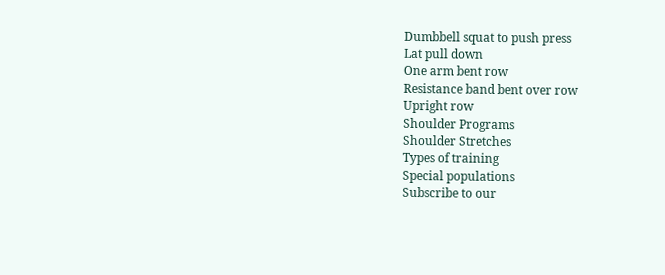Dumbbell squat to push press
Lat pull down
One arm bent row
Resistance band bent over row
Upright row
Shoulder Programs
Shoulder Stretches
Types of training
Special populations
Subscribe to our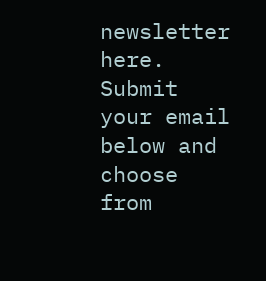newsletter here. Submit your email below and choose from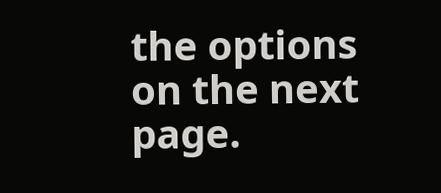the options on the next page.